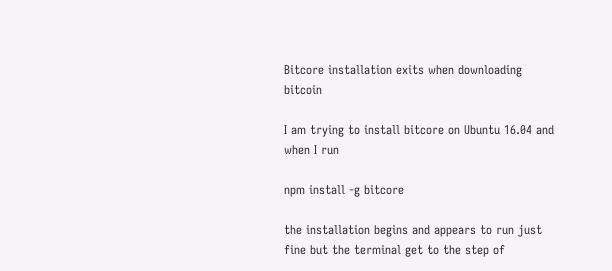Bitcore installation exits when downloading bitcoin

I am trying to install bitcore on Ubuntu 16.04 and when I run

npm install -g bitcore

the installation begins and appears to run just fine but the terminal get to the step of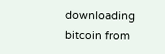downloading bitcoin from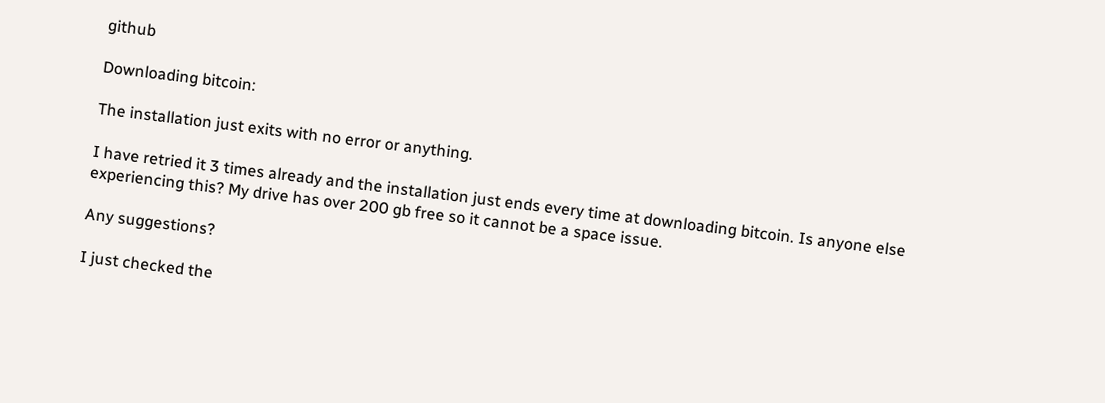github

Downloading bitcoin:

The installation just exits with no error or anything.

I have retried it 3 times already and the installation just ends every time at downloading bitcoin. Is anyone else experiencing this? My drive has over 200 gb free so it cannot be a space issue.

Any suggestions?

I just checked the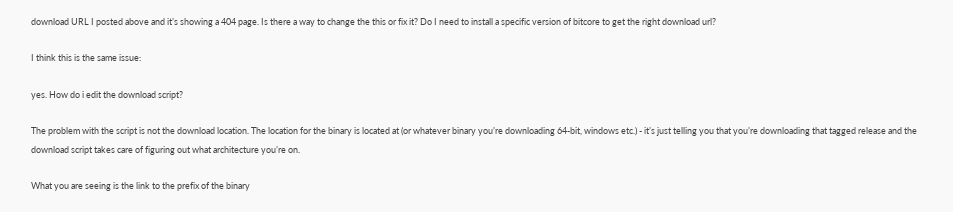download URL I posted above and it’s showing a 404 page. Is there a way to change the this or fix it? Do I need to install a specific version of bitcore to get the right download url?

I think this is the same issue:

yes. How do i edit the download script?

The problem with the script is not the download location. The location for the binary is located at (or whatever binary you’re downloading 64-bit, windows etc.) - it’s just telling you that you’re downloading that tagged release and the download script takes care of figuring out what architecture you’re on.

What you are seeing is the link to the prefix of the binary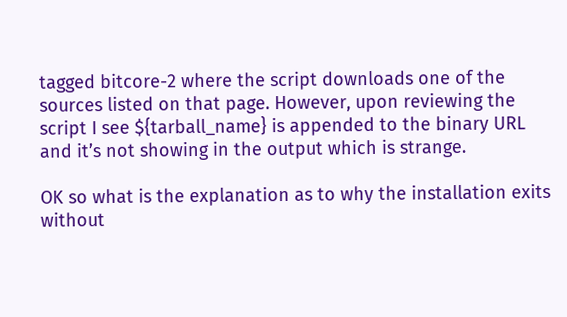tagged bitcore-2 where the script downloads one of the sources listed on that page. However, upon reviewing the script I see ${tarball_name} is appended to the binary URL and it’s not showing in the output which is strange.

OK so what is the explanation as to why the installation exits without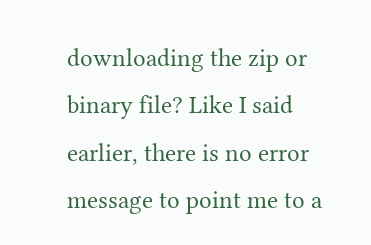downloading the zip or binary file? Like I said earlier, there is no error message to point me to a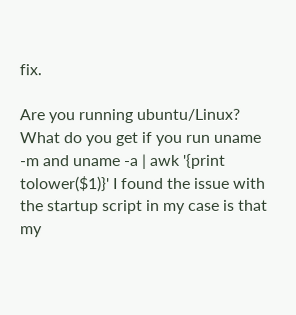fix.

Are you running ubuntu/Linux? What do you get if you run uname -m and uname -a | awk '{print tolower($1)}' I found the issue with the startup script in my case is that my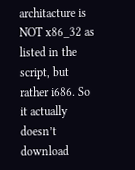architacture is NOT x86_32 as listed in the script, but rather i686. So it actually doesn’t download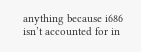anything because i686 isn’t accounted for in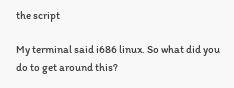the script

My terminal said i686 linux. So what did you do to get around this?